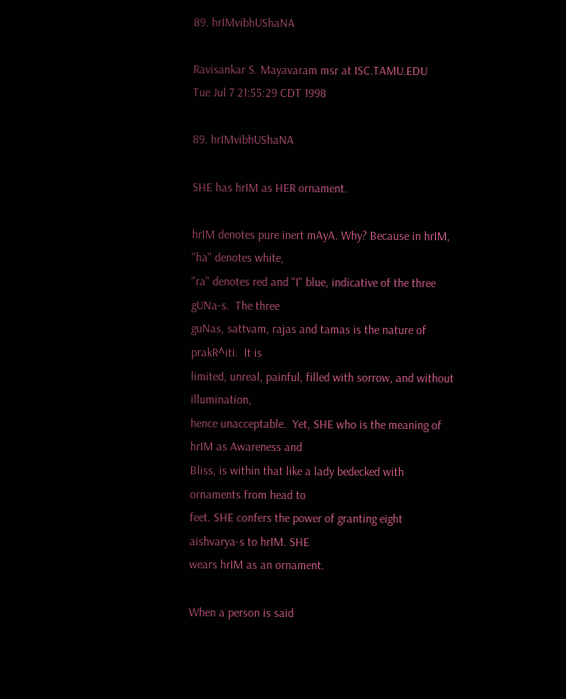89. hrIMvibhUShaNA

Ravisankar S. Mayavaram msr at ISC.TAMU.EDU
Tue Jul 7 21:55:29 CDT 1998

89. hrIMvibhUShaNA

SHE has hrIM as HER ornament.

hrIM denotes pure inert mAyA. Why? Because in hrIM, "ha" denotes white,
"ra" denotes red and "I" blue, indicative of the three gUNa-s.  The three
guNas, sattvam, rajas and tamas is the nature of prakR^iti.  It is
limited, unreal, painful, filled with sorrow, and without illumination,
hence unacceptable.  Yet, SHE who is the meaning of hrIM as Awareness and
Bliss, is within that like a lady bedecked with ornaments from head to
feet. SHE confers the power of granting eight aishvarya-s to hrIM. SHE
wears hrIM as an ornament.

When a person is said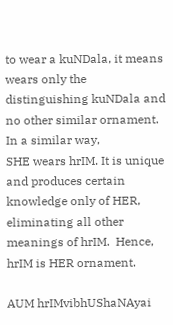to wear a kuNDala, it means wears only the
distinguishing kuNDala and no other similar ornament. In a similar way,
SHE wears hrIM. It is unique and produces certain knowledge only of HER,
eliminating all other meanings of hrIM.  Hence, hrIM is HER ornament.

AUM hrIMvibhUShaNAyai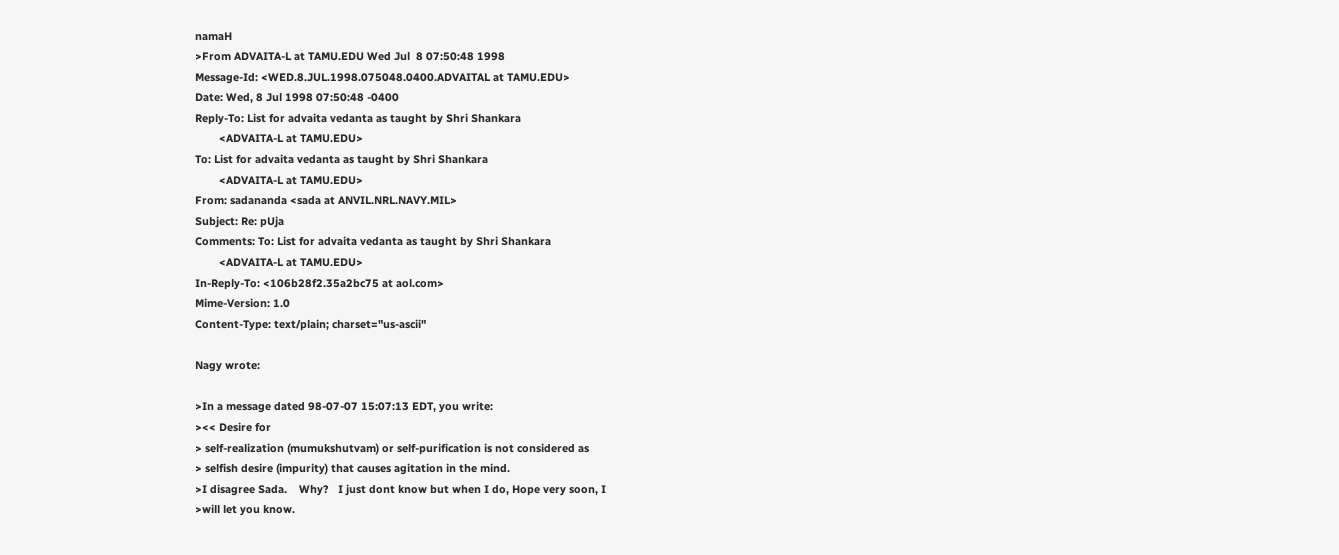namaH
>From ADVAITA-L at TAMU.EDU Wed Jul  8 07:50:48 1998
Message-Id: <WED.8.JUL.1998.075048.0400.ADVAITAL at TAMU.EDU>
Date: Wed, 8 Jul 1998 07:50:48 -0400
Reply-To: List for advaita vedanta as taught by Shri Shankara
        <ADVAITA-L at TAMU.EDU>
To: List for advaita vedanta as taught by Shri Shankara
        <ADVAITA-L at TAMU.EDU>
From: sadananda <sada at ANVIL.NRL.NAVY.MIL>
Subject: Re: pUja
Comments: To: List for advaita vedanta as taught by Shri Shankara
        <ADVAITA-L at TAMU.EDU>
In-Reply-To: <106b28f2.35a2bc75 at aol.com>
Mime-Version: 1.0
Content-Type: text/plain; charset="us-ascii"

Nagy wrote:

>In a message dated 98-07-07 15:07:13 EDT, you write:
><< Desire for
> self-realization (mumukshutvam) or self-purification is not considered as
> selfish desire (impurity) that causes agitation in the mind.
>I disagree Sada.    Why?   I just dont know but when I do, Hope very soon, I
>will let you know.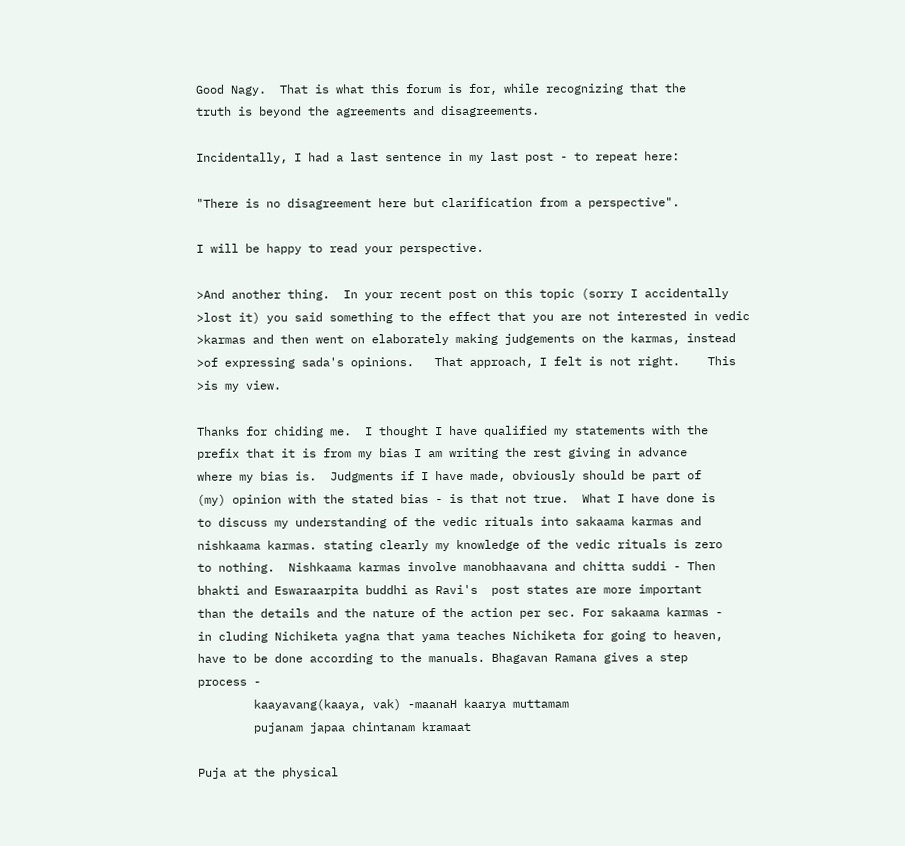Good Nagy.  That is what this forum is for, while recognizing that the
truth is beyond the agreements and disagreements.

Incidentally, I had a last sentence in my last post - to repeat here:

"There is no disagreement here but clarification from a perspective".

I will be happy to read your perspective.

>And another thing.  In your recent post on this topic (sorry I accidentally
>lost it) you said something to the effect that you are not interested in vedic
>karmas and then went on elaborately making judgements on the karmas, instead
>of expressing sada's opinions.   That approach, I felt is not right.    This
>is my view.

Thanks for chiding me.  I thought I have qualified my statements with the
prefix that it is from my bias I am writing the rest giving in advance
where my bias is.  Judgments if I have made, obviously should be part of
(my) opinion with the stated bias - is that not true.  What I have done is
to discuss my understanding of the vedic rituals into sakaama karmas and
nishkaama karmas. stating clearly my knowledge of the vedic rituals is zero
to nothing.  Nishkaama karmas involve manobhaavana and chitta suddi - Then
bhakti and Eswaraarpita buddhi as Ravi's  post states are more important
than the details and the nature of the action per sec. For sakaama karmas -
in cluding Nichiketa yagna that yama teaches Nichiketa for going to heaven,
have to be done according to the manuals. Bhagavan Ramana gives a step
process -
        kaayavang(kaaya, vak) -maanaH kaarya muttamam
        pujanam japaa chintanam kramaat

Puja at the physical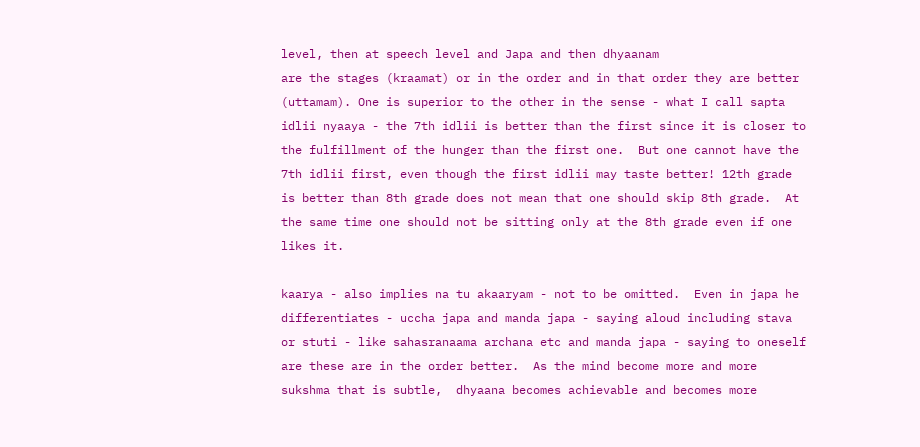level, then at speech level and Japa and then dhyaanam
are the stages (kraamat) or in the order and in that order they are better
(uttamam). One is superior to the other in the sense - what I call sapta
idlii nyaaya - the 7th idlii is better than the first since it is closer to
the fulfillment of the hunger than the first one.  But one cannot have the
7th idlii first, even though the first idlii may taste better! 12th grade
is better than 8th grade does not mean that one should skip 8th grade.  At
the same time one should not be sitting only at the 8th grade even if one
likes it.

kaarya - also implies na tu akaaryam - not to be omitted.  Even in japa he
differentiates - uccha japa and manda japa - saying aloud including stava
or stuti - like sahasranaama archana etc and manda japa - saying to oneself
are these are in the order better.  As the mind become more and more
sukshma that is subtle,  dhyaana becomes achievable and becomes more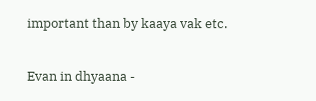important than by kaaya vak etc.

Evan in dhyaana -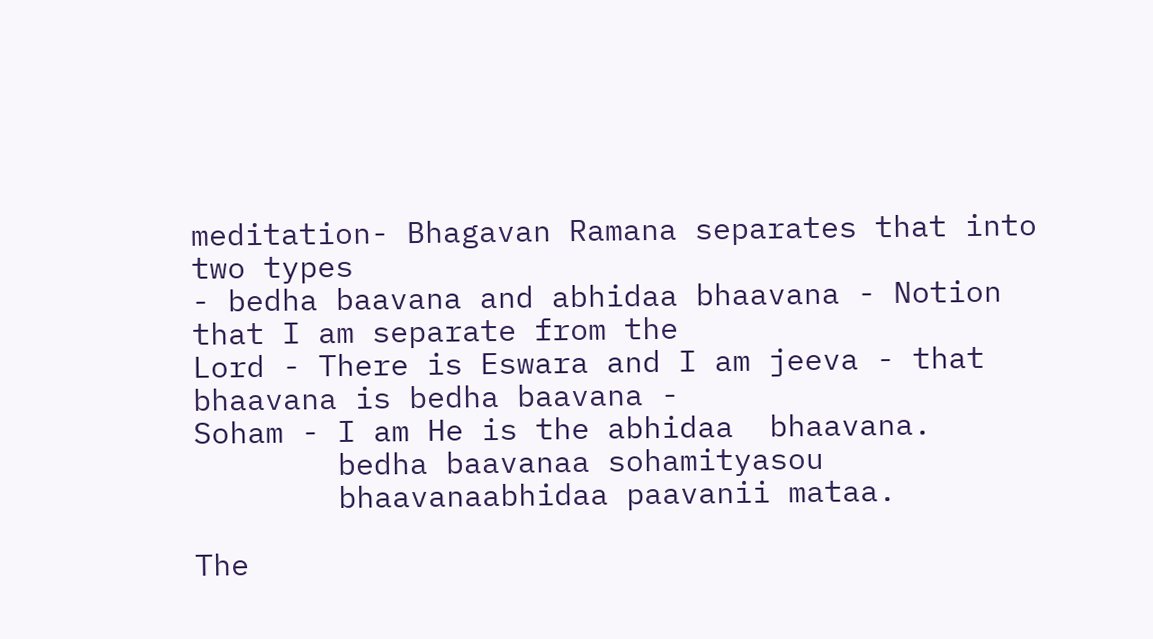meditation- Bhagavan Ramana separates that into two types
- bedha baavana and abhidaa bhaavana - Notion that I am separate from the
Lord - There is Eswara and I am jeeva - that bhaavana is bedha baavana -
Soham - I am He is the abhidaa  bhaavana.
        bedha baavanaa sohamityasou
        bhaavanaabhidaa paavanii mataa.

The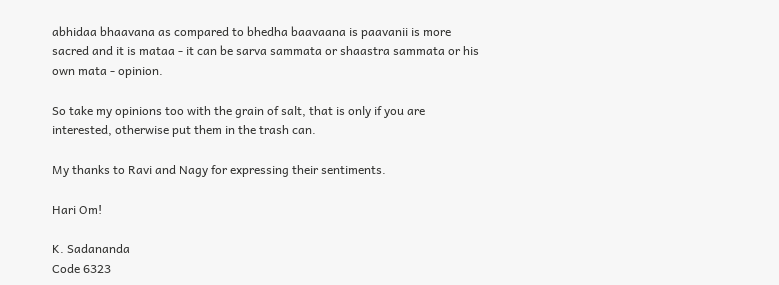abhidaa bhaavana as compared to bhedha baavaana is paavanii is more
sacred and it is mataa - it can be sarva sammata or shaastra sammata or his
own mata - opinion.

So take my opinions too with the grain of salt, that is only if you are
interested, otherwise put them in the trash can.

My thanks to Ravi and Nagy for expressing their sentiments.

Hari Om!

K. Sadananda
Code 6323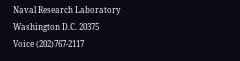Naval Research Laboratory
Washington D.C. 20375
Voice (202)767-2117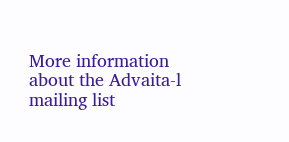More information about the Advaita-l mailing list